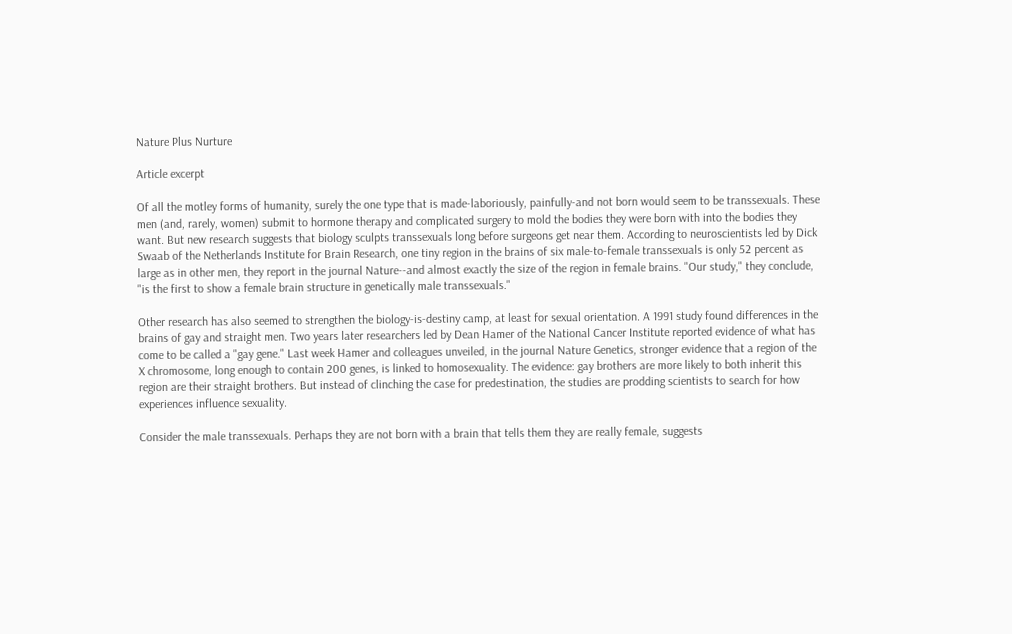Nature Plus Nurture

Article excerpt

Of all the motley forms of humanity, surely the one type that is made-laboriously, painfully-and not born would seem to be transsexuals. These men (and, rarely, women) submit to hormone therapy and complicated surgery to mold the bodies they were born with into the bodies they want. But new research suggests that biology sculpts transsexuals long before surgeons get near them. According to neuroscientists led by Dick Swaab of the Netherlands Institute for Brain Research, one tiny region in the brains of six male-to-female transsexuals is only 52 percent as large as in other men, they report in the journal Nature--and almost exactly the size of the region in female brains. "Our study," they conclude, "is the first to show a female brain structure in genetically male transsexuals."

Other research has also seemed to strengthen the biology-is-destiny camp, at least for sexual orientation. A 1991 study found differences in the brains of gay and straight men. Two years later researchers led by Dean Hamer of the National Cancer Institute reported evidence of what has come to be called a "gay gene." Last week Hamer and colleagues unveiled, in the journal Nature Genetics, stronger evidence that a region of the X chromosome, long enough to contain 200 genes, is linked to homosexuality. The evidence: gay brothers are more likely to both inherit this region are their straight brothers. But instead of clinching the case for predestination, the studies are prodding scientists to search for how experiences influence sexuality.

Consider the male transsexuals. Perhaps they are not born with a brain that tells them they are really female, suggests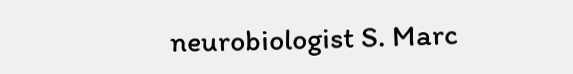neurobiologist S. Marc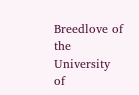Breedlove of the University of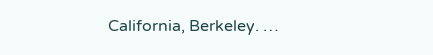California, Berkeley. …